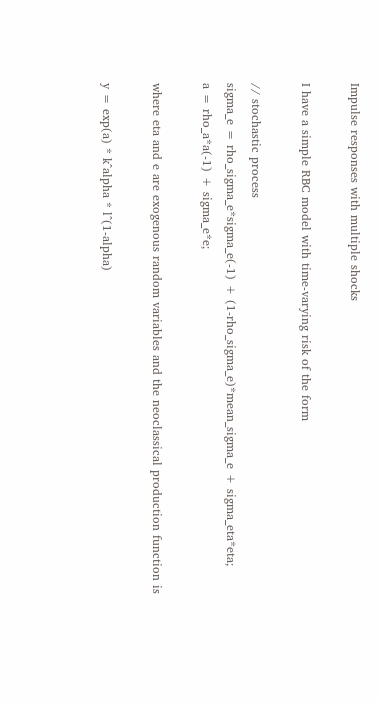Impulse responses with multiple shocks

I have a simple RBC model with time-varying risk of the form

// stochastic process
sigma_e = rho_sigma_e*sigma_e(-1) + (1-rho_sigma_e)*mean_sigma_e + sigma_eta*eta;
a = rho_a*a(-1) + sigma_e*e;

where eta and e are exogenous random variables and the neoclassical production function is

y = exp(a) * k^alpha * l^(1-alpha)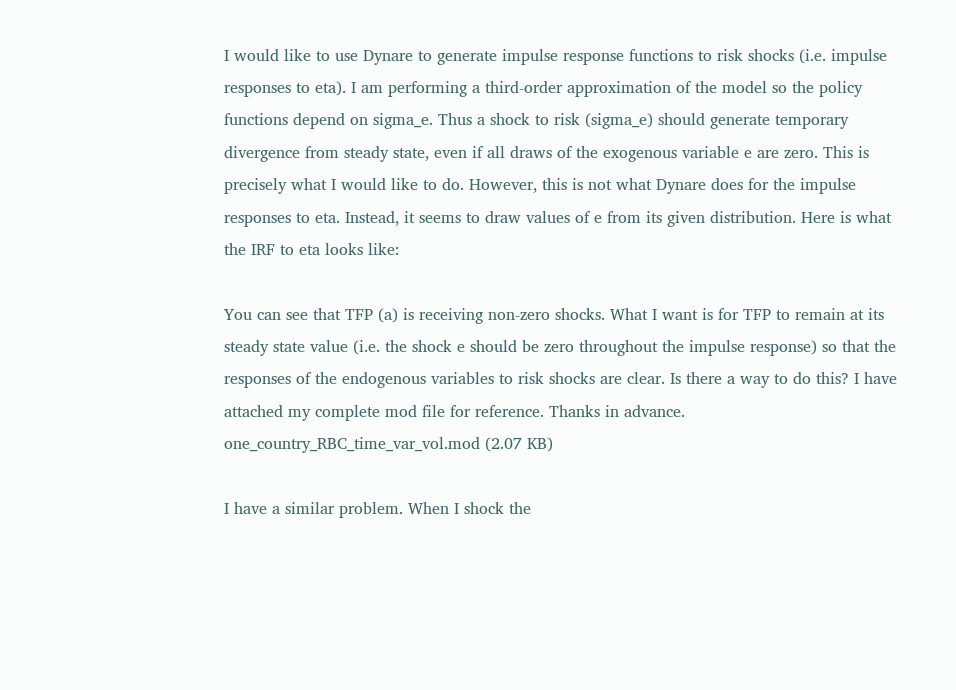I would like to use Dynare to generate impulse response functions to risk shocks (i.e. impulse responses to eta). I am performing a third-order approximation of the model so the policy functions depend on sigma_e. Thus a shock to risk (sigma_e) should generate temporary divergence from steady state, even if all draws of the exogenous variable e are zero. This is precisely what I would like to do. However, this is not what Dynare does for the impulse responses to eta. Instead, it seems to draw values of e from its given distribution. Here is what the IRF to eta looks like:

You can see that TFP (a) is receiving non-zero shocks. What I want is for TFP to remain at its steady state value (i.e. the shock e should be zero throughout the impulse response) so that the responses of the endogenous variables to risk shocks are clear. Is there a way to do this? I have attached my complete mod file for reference. Thanks in advance.
one_country_RBC_time_var_vol.mod (2.07 KB)

I have a similar problem. When I shock the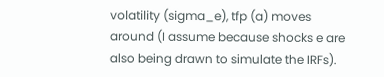volatility (sigma_e), tfp (a) moves around (I assume because shocks e are also being drawn to simulate the IRFs).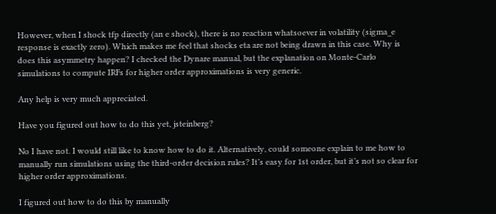However, when I shock tfp directly (an e shock), there is no reaction whatsoever in volatility (sigma_e response is exactly zero). Which makes me feel that shocks eta are not being drawn in this case. Why is does this asymmetry happen? I checked the Dynare manual, but the explanation on Monte-Carlo simulations to compute IRFs for higher order approximations is very generic.

Any help is very much appreciated.

Have you figured out how to do this yet, jsteinberg?

No I have not. I would still like to know how to do it. Alternatively, could someone explain to me how to manually run simulations using the third-order decision rules? It’s easy for 1st order, but it’s not so clear for higher order approximations.

I figured out how to do this by manually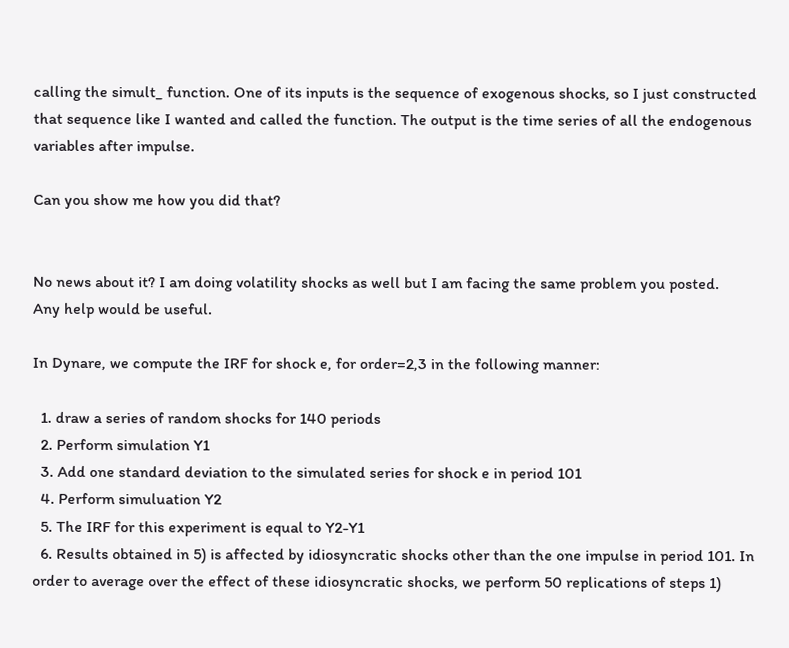calling the simult_ function. One of its inputs is the sequence of exogenous shocks, so I just constructed that sequence like I wanted and called the function. The output is the time series of all the endogenous variables after impulse.

Can you show me how you did that?


No news about it? I am doing volatility shocks as well but I am facing the same problem you posted.
Any help would be useful.

In Dynare, we compute the IRF for shock e, for order=2,3 in the following manner:

  1. draw a series of random shocks for 140 periods
  2. Perform simulation Y1
  3. Add one standard deviation to the simulated series for shock e in period 101
  4. Perform simuluation Y2
  5. The IRF for this experiment is equal to Y2-Y1
  6. Results obtained in 5) is affected by idiosyncratic shocks other than the one impulse in period 101. In order to average over the effect of these idiosyncratic shocks, we perform 50 replications of steps 1)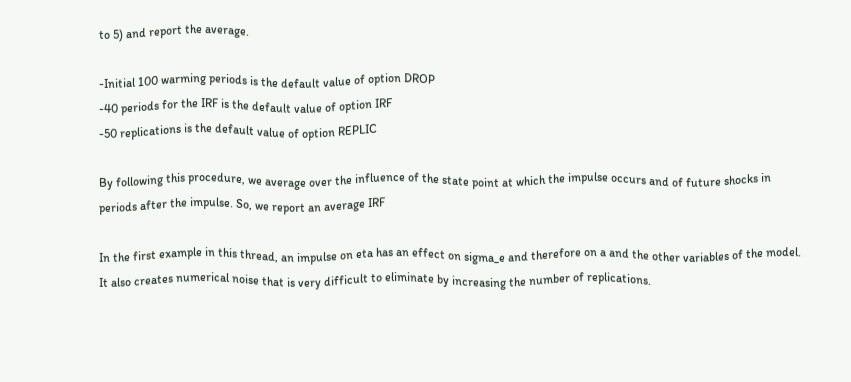to 5) and report the average.

-Initial 100 warming periods is the default value of option DROP
-40 periods for the IRF is the default value of option IRF
-50 replications is the default value of option REPLIC

By following this procedure, we average over the influence of the state point at which the impulse occurs and of future shocks in periods after the impulse. So, we report an average IRF

In the first example in this thread, an impulse on eta has an effect on sigma_e and therefore on a and the other variables of the model. It also creates numerical noise that is very difficult to eliminate by increasing the number of replications.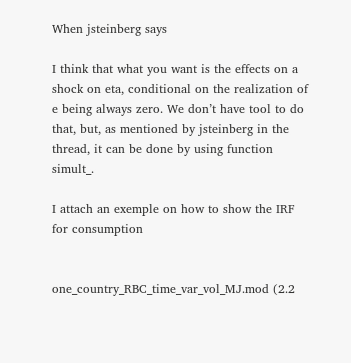When jsteinberg says

I think that what you want is the effects on a shock on eta, conditional on the realization of e being always zero. We don’t have tool to do that, but, as mentioned by jsteinberg in the thread, it can be done by using function simult_.

I attach an exemple on how to show the IRF for consumption


one_country_RBC_time_var_vol_MJ.mod (2.2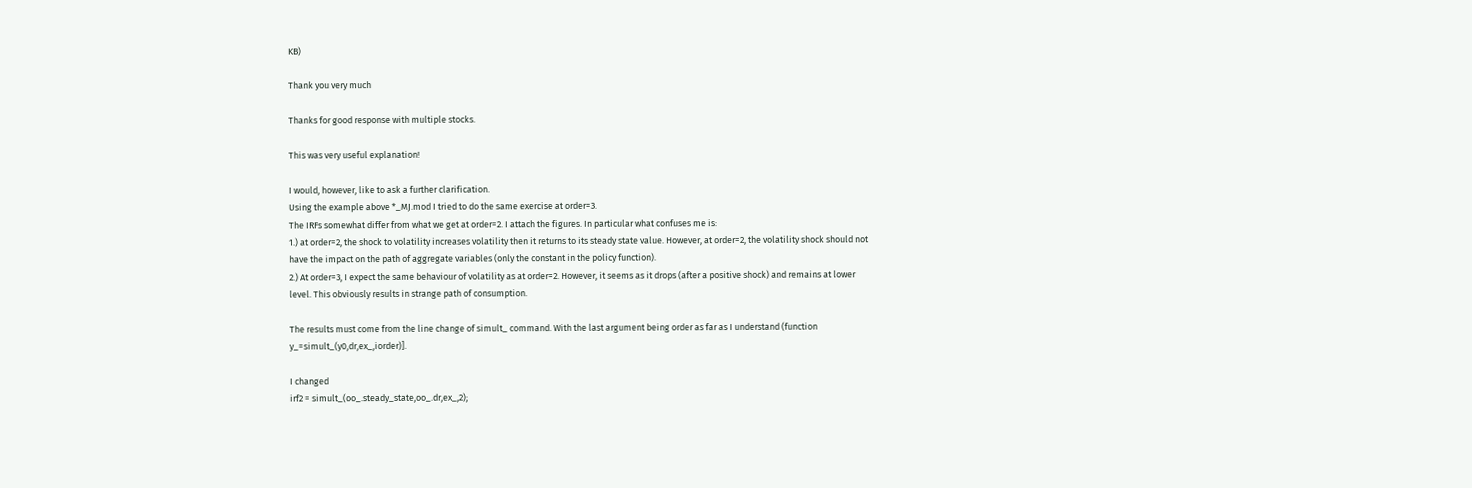KB)

Thank you very much

Thanks for good response with multiple stocks.

This was very useful explanation!

I would, however, like to ask a further clarification.
Using the example above *_MJ.mod I tried to do the same exercise at order=3.
The IRFs somewhat differ from what we get at order=2. I attach the figures. In particular what confuses me is:
1.) at order=2, the shock to volatility increases volatility then it returns to its steady state value. However, at order=2, the volatility shock should not have the impact on the path of aggregate variables (only the constant in the policy function).
2.) At order=3, I expect the same behaviour of volatility as at order=2. However, it seems as it drops (after a positive shock) and remains at lower level. This obviously results in strange path of consumption.

The results must come from the line change of simult_ command. With the last argument being order as far as I understand (function y_=simult_(y0,dr,ex_,iorder)].

I changed
irf2 = simult_(oo_.steady_state,oo_.dr,ex_,2);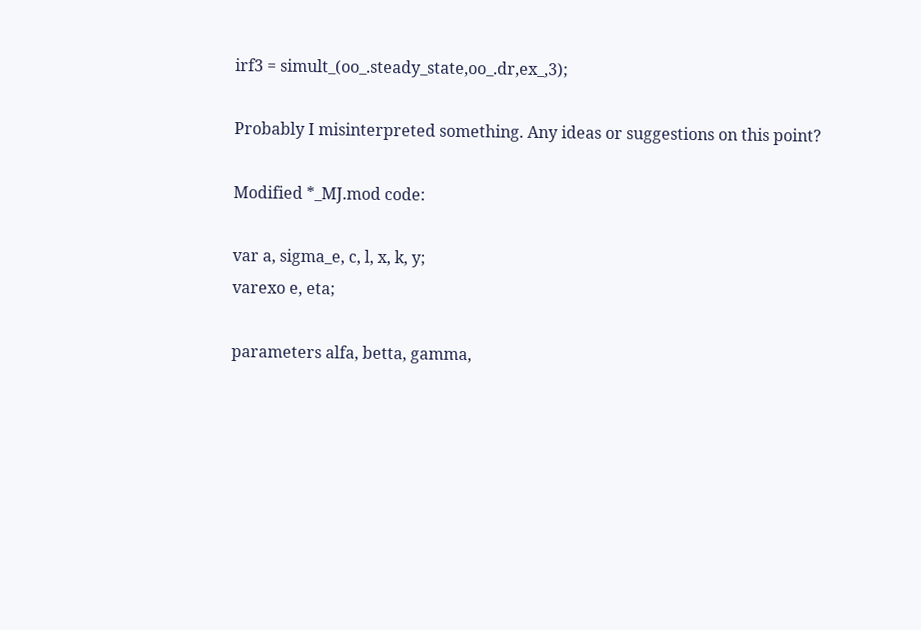irf3 = simult_(oo_.steady_state,oo_.dr,ex_,3);

Probably I misinterpreted something. Any ideas or suggestions on this point?

Modified *_MJ.mod code:

var a, sigma_e, c, l, x, k, y;
varexo e, eta;

parameters alfa, betta, gamma,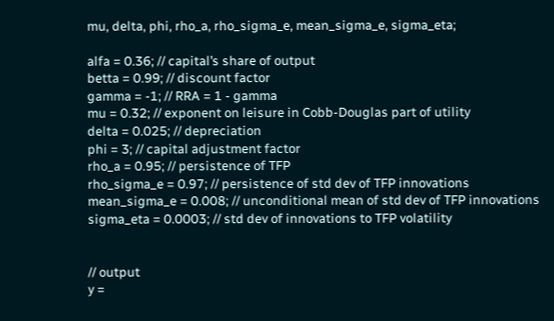mu, delta, phi, rho_a, rho_sigma_e, mean_sigma_e, sigma_eta;

alfa = 0.36; // capital’s share of output
betta = 0.99; // discount factor
gamma = -1; // RRA = 1 - gamma
mu = 0.32; // exponent on leisure in Cobb-Douglas part of utility
delta = 0.025; // depreciation
phi = 3; // capital adjustment factor
rho_a = 0.95; // persistence of TFP
rho_sigma_e = 0.97; // persistence of std dev of TFP innovations
mean_sigma_e = 0.008; // unconditional mean of std dev of TFP innovations
sigma_eta = 0.0003; // std dev of innovations to TFP volatility


// output
y =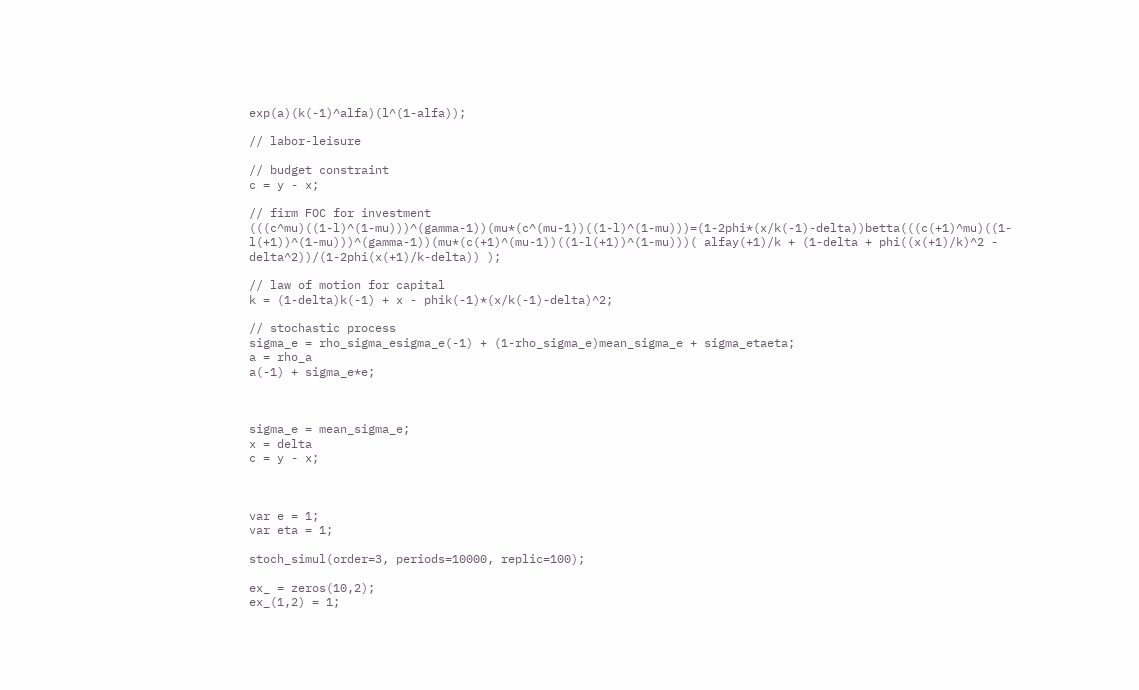exp(a)(k(-1)^alfa)(l^(1-alfa));

// labor-leisure

// budget constraint
c = y - x;

// firm FOC for investment
(((c^mu)((1-l)^(1-mu)))^(gamma-1))(mu*(c^(mu-1))((1-l)^(1-mu)))=(1-2phi*(x/k(-1)-delta))betta(((c(+1)^mu)((1-l(+1))^(1-mu)))^(gamma-1))(mu*(c(+1)^(mu-1))((1-l(+1))^(1-mu)))( alfay(+1)/k + (1-delta + phi((x(+1)/k)^2 - delta^2))/(1-2phi(x(+1)/k-delta)) );

// law of motion for capital
k = (1-delta)k(-1) + x - phik(-1)*(x/k(-1)-delta)^2;

// stochastic process
sigma_e = rho_sigma_esigma_e(-1) + (1-rho_sigma_e)mean_sigma_e + sigma_etaeta;
a = rho_a
a(-1) + sigma_e*e;



sigma_e = mean_sigma_e;
x = delta
c = y - x;



var e = 1;
var eta = 1;

stoch_simul(order=3, periods=10000, replic=100);

ex_ = zeros(10,2);
ex_(1,2) = 1;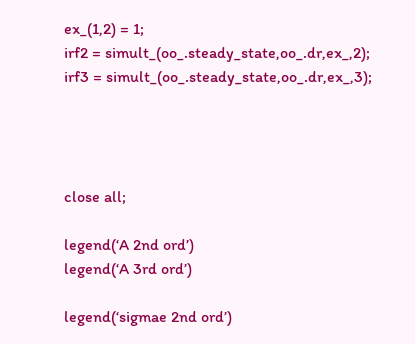ex_(1,2) = 1;
irf2 = simult_(oo_.steady_state,oo_.dr,ex_,2);
irf3 = simult_(oo_.steady_state,oo_.dr,ex_,3);




close all;

legend(‘A 2nd ord’)
legend(‘A 3rd ord’)

legend(‘sigmae 2nd ord’)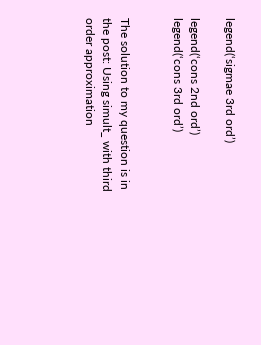legend(‘sigmae 3rd ord’)

legend(‘cons 2nd ord’)
legend(‘cons 3rd ord’)


The solution to my question is in the post: Using simult_ with third order approximation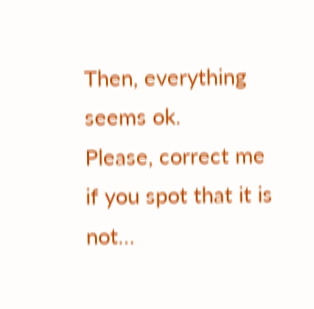Then, everything seems ok.
Please, correct me if you spot that it is not…